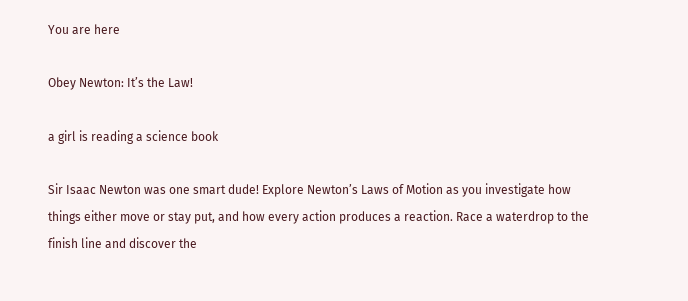You are here

Obey Newton: It’s the Law!

a girl is reading a science book

Sir Isaac Newton was one smart dude! Explore Newton’s Laws of Motion as you investigate how things either move or stay put, and how every action produces a reaction. Race a waterdrop to the finish line and discover the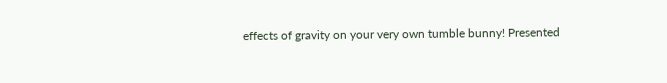effects of gravity on your very own tumble bunny! Presented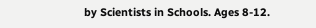by Scientists in Schools. Ages 8-12.